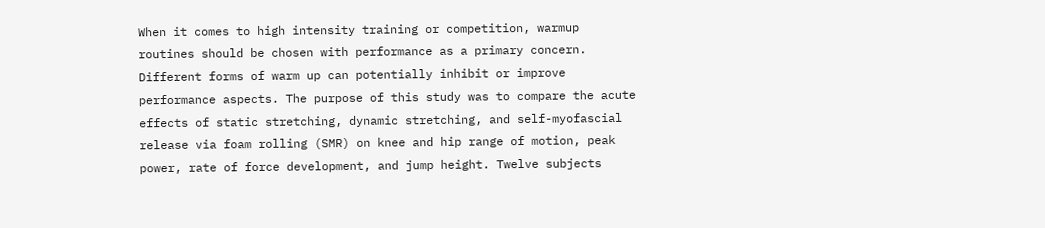When it comes to high intensity training or competition, warmup routines should be chosen with performance as a primary concern. Different forms of warm up can potentially inhibit or improve performance aspects. The purpose of this study was to compare the acute effects of static stretching, dynamic stretching, and self-myofascial release via foam rolling (SMR) on knee and hip range of motion, peak power, rate of force development, and jump height. Twelve subjects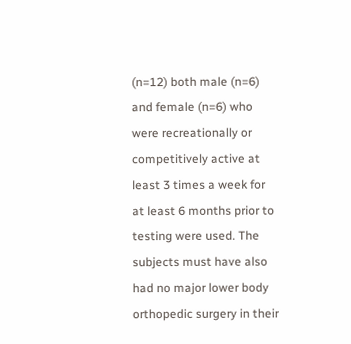(n=12) both male (n=6) and female (n=6) who were recreationally or competitively active at least 3 times a week for at least 6 months prior to testing were used. The subjects must have also had no major lower body orthopedic surgery in their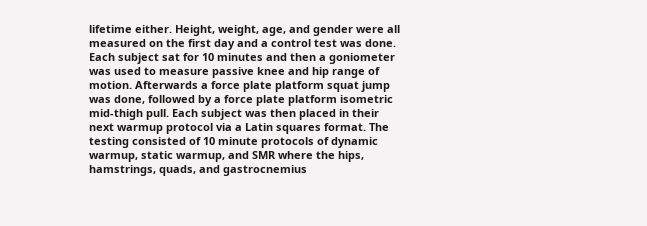lifetime either. Height, weight, age, and gender were all measured on the first day and a control test was done. Each subject sat for 10 minutes and then a goniometer was used to measure passive knee and hip range of motion. Afterwards a force plate platform squat jump was done, followed by a force plate platform isometric mid-thigh pull. Each subject was then placed in their next warmup protocol via a Latin squares format. The testing consisted of 10 minute protocols of dynamic warmup, static warmup, and SMR where the hips, hamstrings, quads, and gastrocnemius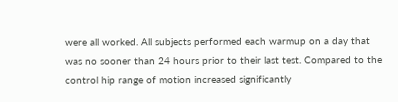were all worked. All subjects performed each warmup on a day that was no sooner than 24 hours prior to their last test. Compared to the control hip range of motion increased significantly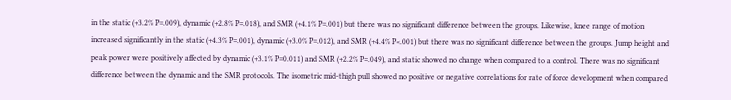in the static (+3.2% P=.009), dynamic (+2.8% P=.018), and SMR (+4.1% P=.001) but there was no significant difference between the groups. Likewise, knee range of motion increased significantly in the static (+4.3% P=.001), dynamic (+3.0% P=.012), and SMR (+4.4% P<.001) but there was no significant difference between the groups. Jump height and peak power were positively affected by dynamic (+3.1% P=0.011) and SMR (+2.2% P=.049), and static showed no change when compared to a control. There was no significant difference between the dynamic and the SMR protocols. The isometric mid-thigh pull showed no positive or negative correlations for rate of force development when compared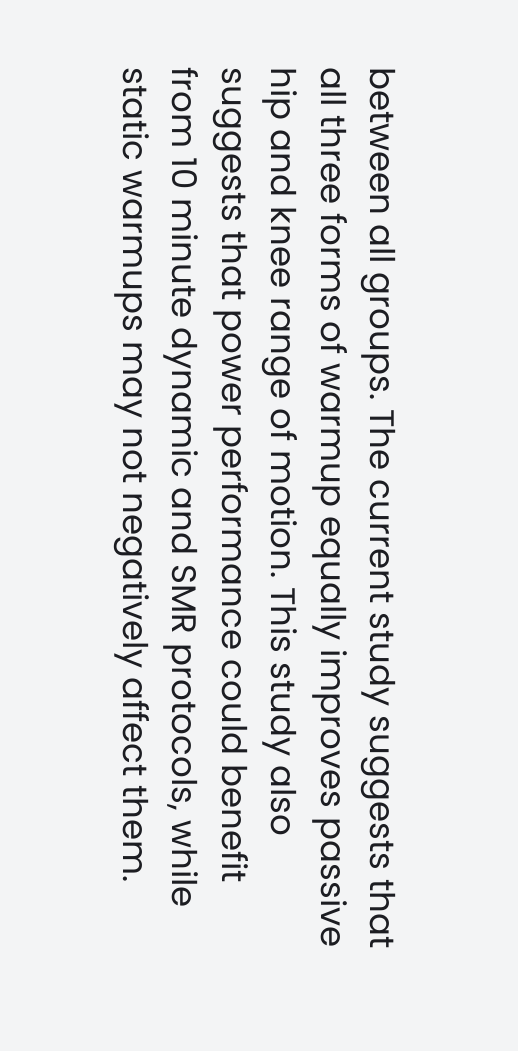between all groups. The current study suggests that all three forms of warmup equally improves passive hip and knee range of motion. This study also suggests that power performance could benefit from 10 minute dynamic and SMR protocols, while static warmups may not negatively affect them.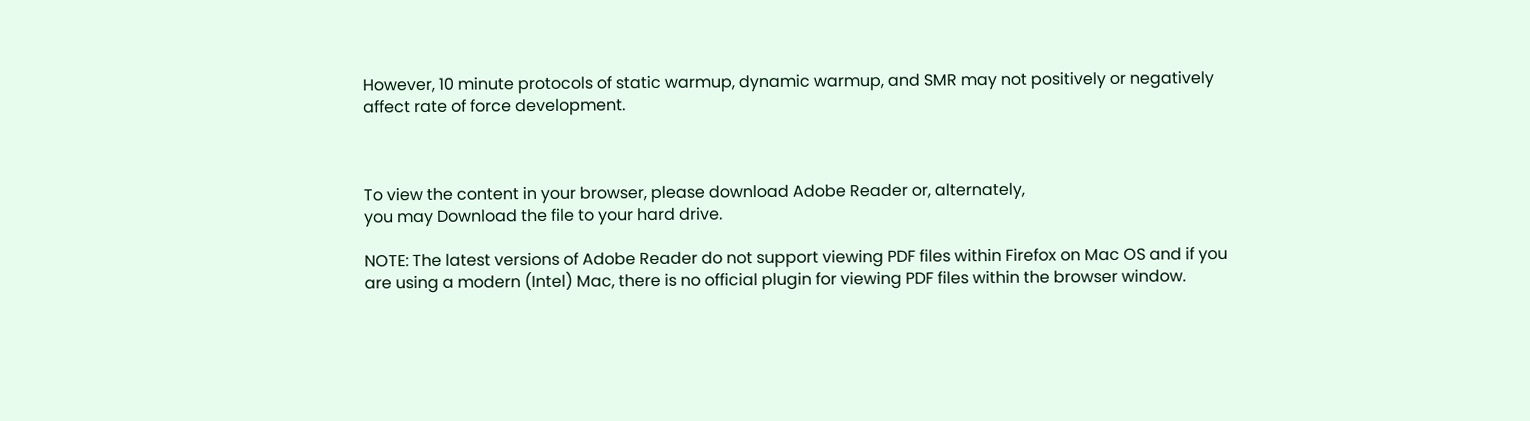However, 10 minute protocols of static warmup, dynamic warmup, and SMR may not positively or negatively affect rate of force development.



To view the content in your browser, please download Adobe Reader or, alternately,
you may Download the file to your hard drive.

NOTE: The latest versions of Adobe Reader do not support viewing PDF files within Firefox on Mac OS and if you are using a modern (Intel) Mac, there is no official plugin for viewing PDF files within the browser window.